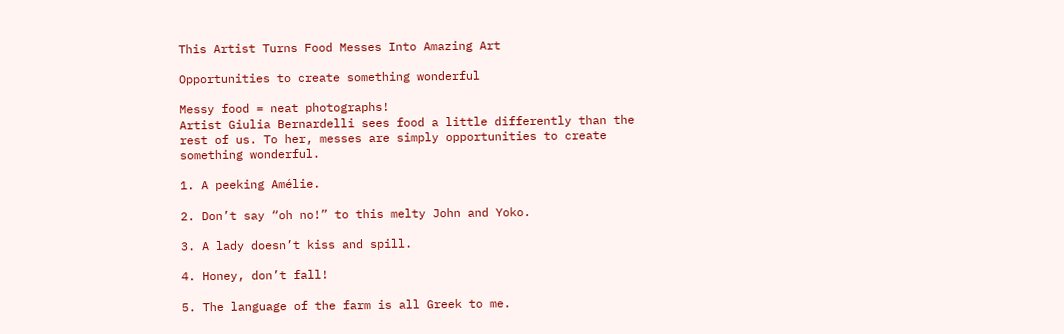This Artist Turns Food Messes Into Amazing Art

Opportunities to create something wonderful

Messy food = neat photographs!
Artist Giulia Bernardelli sees food a little differently than the rest of us. To her, messes are simply opportunities to create something wonderful.

1. A peeking Amélie.

2. Don’t say “oh no!” to this melty John and Yoko.

3. A lady doesn’t kiss and spill.

4. Honey, don’t fall!

5. The language of the farm is all Greek to me.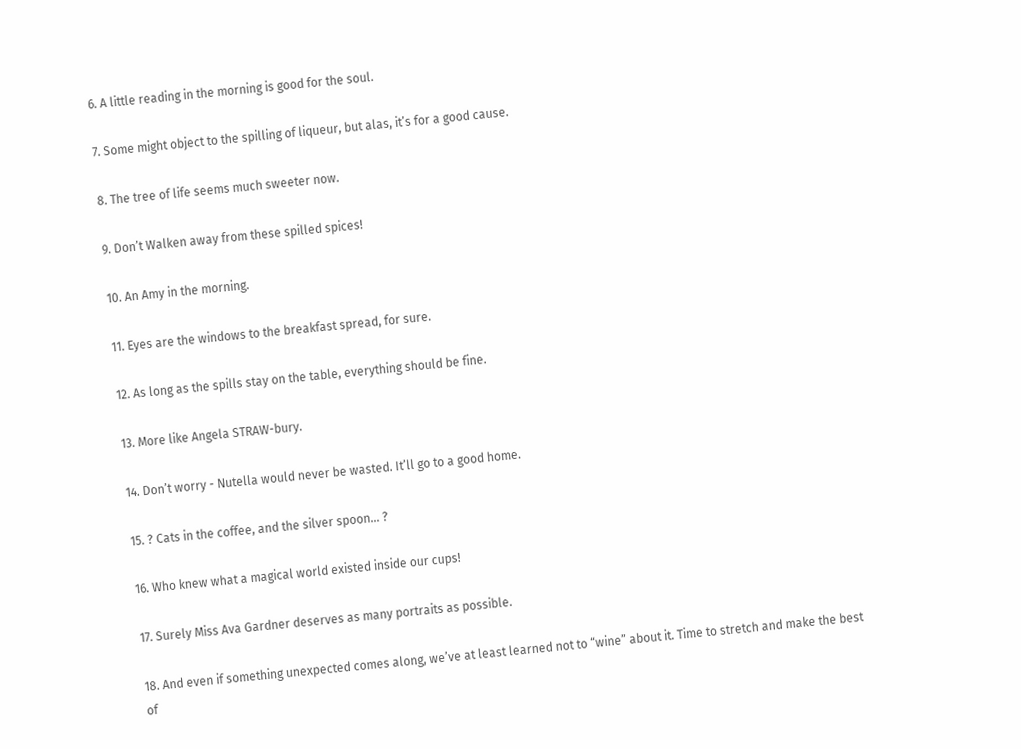6. A little reading in the morning is good for the soul.

7. Some might object to the spilling of liqueur, but alas, it’s for a good cause.

8. The tree of life seems much sweeter now.

9. Don’t Walken away from these spilled spices!

10. An Amy in the morning.

11. Eyes are the windows to the breakfast spread, for sure.

12. As long as the spills stay on the table, everything should be fine.

13. More like Angela STRAW-bury.

14. Don’t worry - Nutella would never be wasted. It’ll go to a good home.

15. ? Cats in the coffee, and the silver spoon… ?

16. Who knew what a magical world existed inside our cups!

17. Surely Miss Ava Gardner deserves as many portraits as possible.

18. And even if something unexpected comes along, we’ve at least learned not to “wine” about it. Time to stretch and make the best of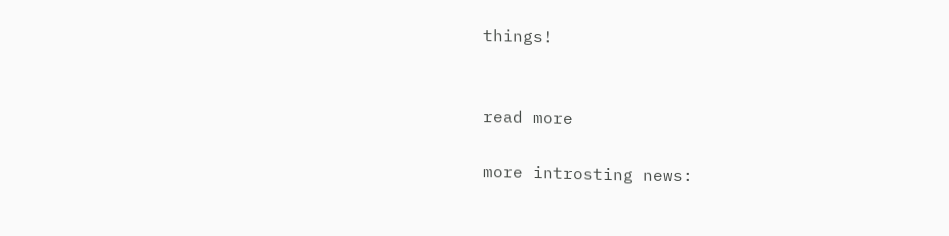things!


read more

more introsting news: